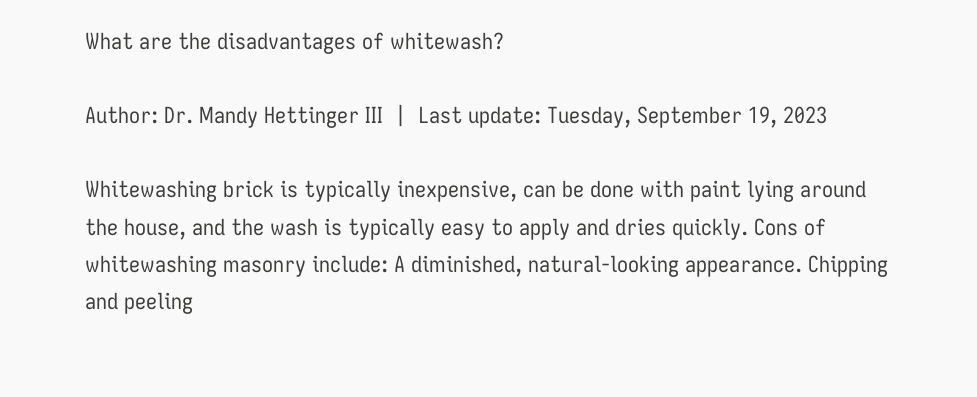What are the disadvantages of whitewash?

Author: Dr. Mandy Hettinger III  |  Last update: Tuesday, September 19, 2023

Whitewashing brick is typically inexpensive, can be done with paint lying around the house, and the wash is typically easy to apply and dries quickly. Cons of whitewashing masonry include: A diminished, natural-looking appearance. Chipping and peeling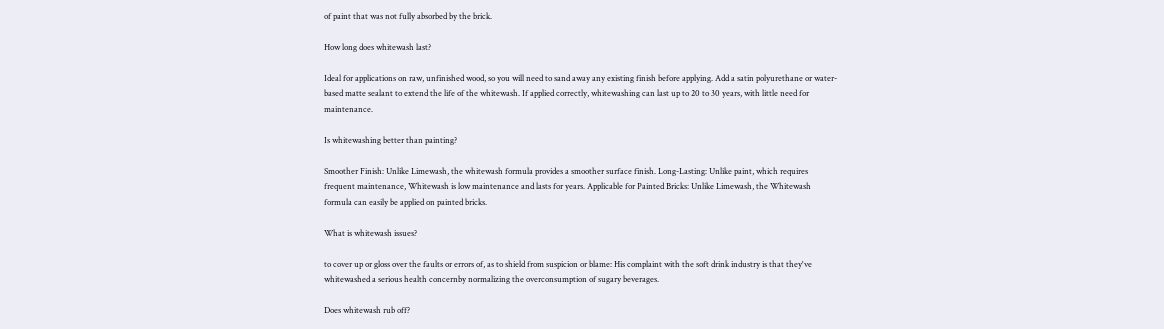of paint that was not fully absorbed by the brick.

How long does whitewash last?

Ideal for applications on raw, unfinished wood, so you will need to sand away any existing finish before applying. Add a satin polyurethane or water-based matte sealant to extend the life of the whitewash. If applied correctly, whitewashing can last up to 20 to 30 years, with little need for maintenance.

Is whitewashing better than painting?

Smoother Finish: Unlike Limewash, the whitewash formula provides a smoother surface finish. Long-Lasting: Unlike paint, which requires frequent maintenance, Whitewash is low maintenance and lasts for years. Applicable for Painted Bricks: Unlike Limewash, the Whitewash formula can easily be applied on painted bricks.

What is whitewash issues?

to cover up or gloss over the faults or errors of, as to shield from suspicion or blame: His complaint with the soft drink industry is that they've whitewashed a serious health concernby normalizing the overconsumption of sugary beverages.

Does whitewash rub off?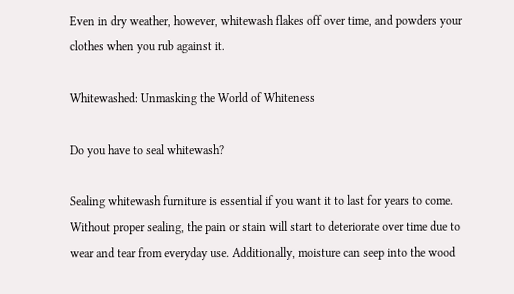Even in dry weather, however, whitewash flakes off over time, and powders your clothes when you rub against it.

Whitewashed: Unmasking the World of Whiteness

Do you have to seal whitewash?

Sealing whitewash furniture is essential if you want it to last for years to come. Without proper sealing, the pain or stain will start to deteriorate over time due to wear and tear from everyday use. Additionally, moisture can seep into the wood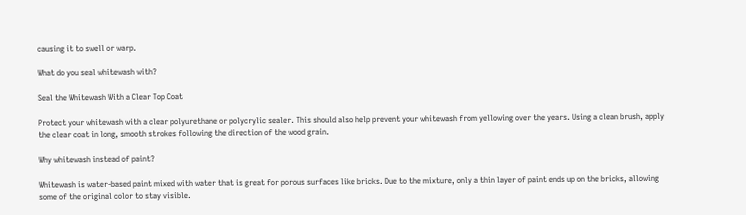causing it to swell or warp.

What do you seal whitewash with?

Seal the Whitewash With a Clear Top Coat

Protect your whitewash with a clear polyurethane or polycrylic sealer. This should also help prevent your whitewash from yellowing over the years. Using a clean brush, apply the clear coat in long, smooth strokes following the direction of the wood grain.

Why whitewash instead of paint?

Whitewash is water-based paint mixed with water that is great for porous surfaces like bricks. Due to the mixture, only a thin layer of paint ends up on the bricks, allowing some of the original color to stay visible.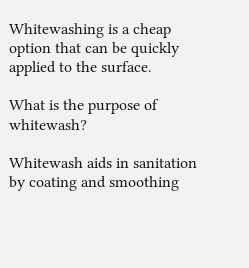Whitewashing is a cheap option that can be quickly applied to the surface.

What is the purpose of whitewash?

Whitewash aids in sanitation by coating and smoothing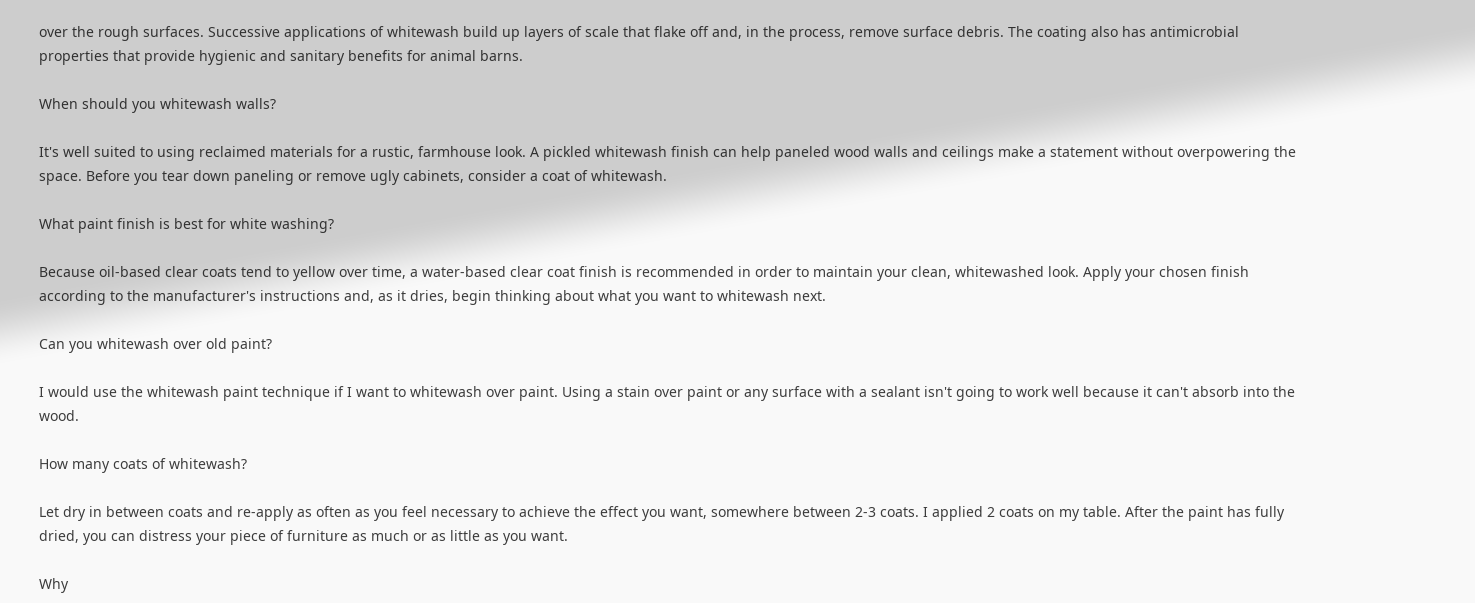over the rough surfaces. Successive applications of whitewash build up layers of scale that flake off and, in the process, remove surface debris. The coating also has antimicrobial properties that provide hygienic and sanitary benefits for animal barns.

When should you whitewash walls?

It's well suited to using reclaimed materials for a rustic, farmhouse look. A pickled whitewash finish can help paneled wood walls and ceilings make a statement without overpowering the space. Before you tear down paneling or remove ugly cabinets, consider a coat of whitewash.

What paint finish is best for white washing?

Because oil-based clear coats tend to yellow over time, a water-based clear coat finish is recommended in order to maintain your clean, whitewashed look. Apply your chosen finish according to the manufacturer's instructions and, as it dries, begin thinking about what you want to whitewash next.

Can you whitewash over old paint?

I would use the whitewash paint technique if I want to whitewash over paint. Using a stain over paint or any surface with a sealant isn't going to work well because it can't absorb into the wood.

How many coats of whitewash?

Let dry in between coats and re-apply as often as you feel necessary to achieve the effect you want, somewhere between 2-3 coats. I applied 2 coats on my table. After the paint has fully dried, you can distress your piece of furniture as much or as little as you want.

Why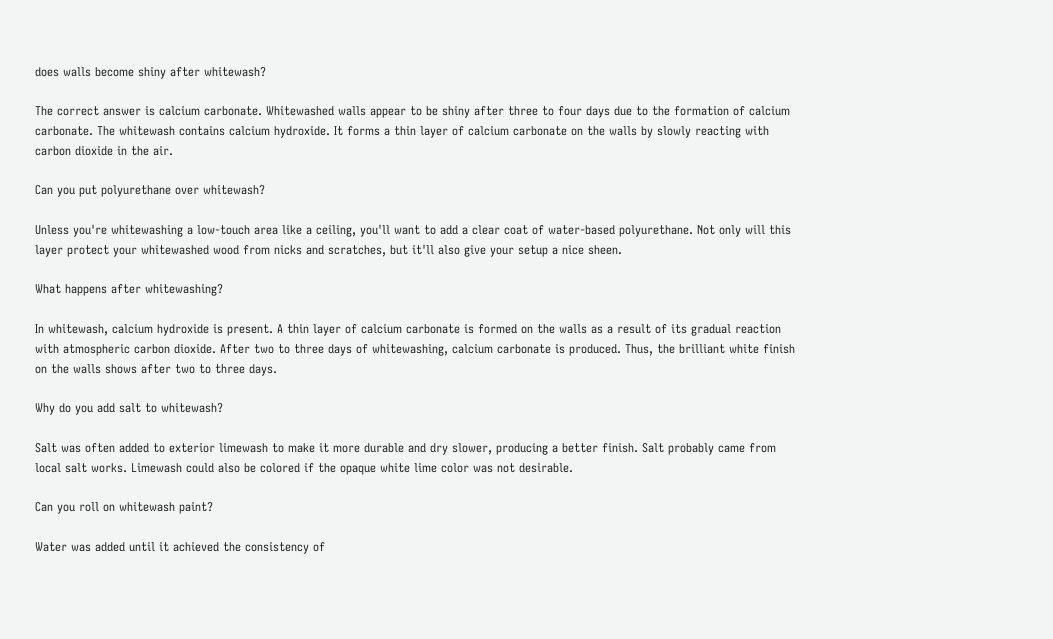does walls become shiny after whitewash?

The correct answer is calcium carbonate. Whitewashed walls appear to be shiny after three to four days due to the formation of calcium carbonate. The whitewash contains calcium hydroxide. It forms a thin layer of calcium carbonate on the walls by slowly reacting with carbon dioxide in the air.

Can you put polyurethane over whitewash?

Unless you're whitewashing a low-touch area like a ceiling, you'll want to add a clear coat of water-based polyurethane. Not only will this layer protect your whitewashed wood from nicks and scratches, but it'll also give your setup a nice sheen.

What happens after whitewashing?

In whitewash, calcium hydroxide is present. A thin layer of calcium carbonate is formed on the walls as a result of its gradual reaction with atmospheric carbon dioxide. After two to three days of whitewashing, calcium carbonate is produced. Thus, the brilliant white finish on the walls shows after two to three days.

Why do you add salt to whitewash?

Salt was often added to exterior limewash to make it more durable and dry slower, producing a better finish. Salt probably came from local salt works. Limewash could also be colored if the opaque white lime color was not desirable.

Can you roll on whitewash paint?

Water was added until it achieved the consistency of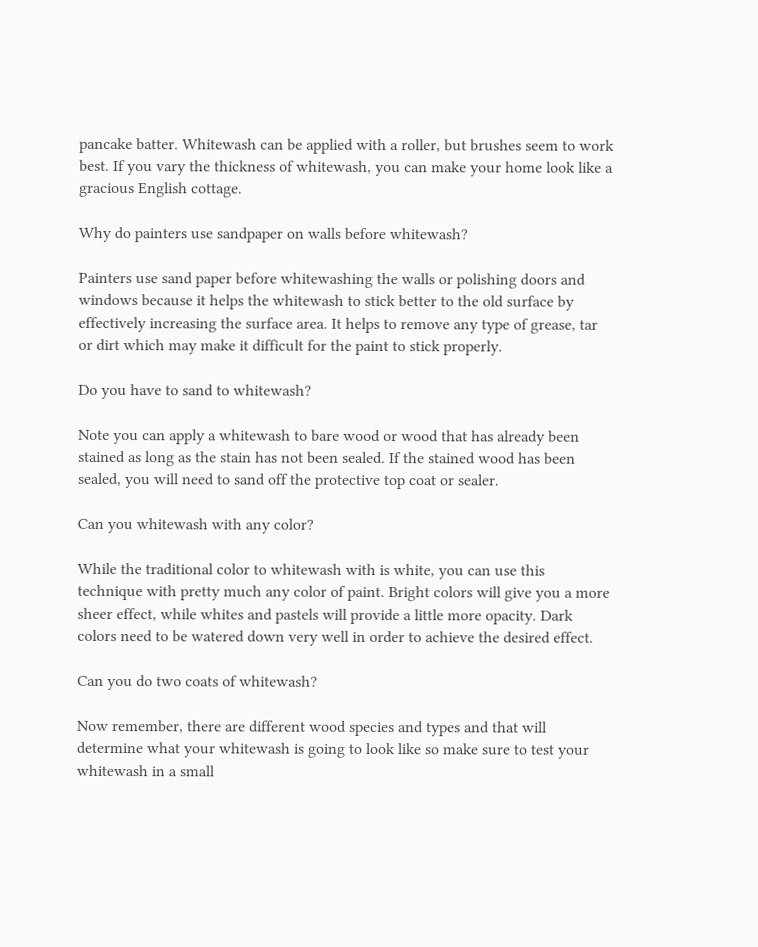pancake batter. Whitewash can be applied with a roller, but brushes seem to work best. If you vary the thickness of whitewash, you can make your home look like a gracious English cottage.

Why do painters use sandpaper on walls before whitewash?

Painters use sand paper before whitewashing the walls or polishing doors and windows because it helps the whitewash to stick better to the old surface by effectively increasing the surface area. It helps to remove any type of grease, tar or dirt which may make it difficult for the paint to stick properly.

Do you have to sand to whitewash?

Note you can apply a whitewash to bare wood or wood that has already been stained as long as the stain has not been sealed. If the stained wood has been sealed, you will need to sand off the protective top coat or sealer.

Can you whitewash with any color?

While the traditional color to whitewash with is white, you can use this technique with pretty much any color of paint. Bright colors will give you a more sheer effect, while whites and pastels will provide a little more opacity. Dark colors need to be watered down very well in order to achieve the desired effect.

Can you do two coats of whitewash?

Now remember, there are different wood species and types and that will determine what your whitewash is going to look like so make sure to test your whitewash in a small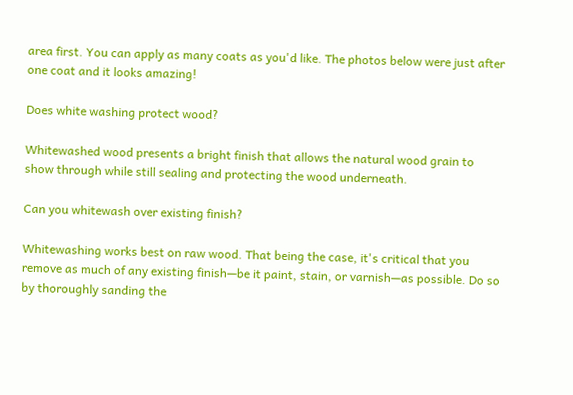area first. You can apply as many coats as you'd like. The photos below were just after one coat and it looks amazing!

Does white washing protect wood?

Whitewashed wood presents a bright finish that allows the natural wood grain to show through while still sealing and protecting the wood underneath.

Can you whitewash over existing finish?

Whitewashing works best on raw wood. That being the case, it's critical that you remove as much of any existing finish—be it paint, stain, or varnish—as possible. Do so by thoroughly sanding the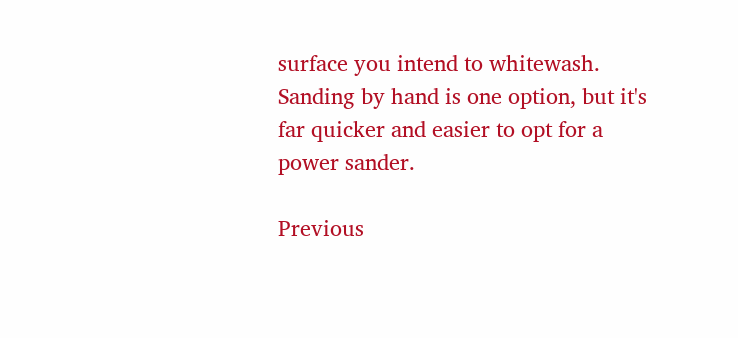surface you intend to whitewash. Sanding by hand is one option, but it's far quicker and easier to opt for a power sander.

Previous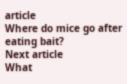article
Where do mice go after eating bait?
Next article
What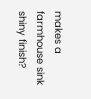makes a farmhouse sink shiny finish?